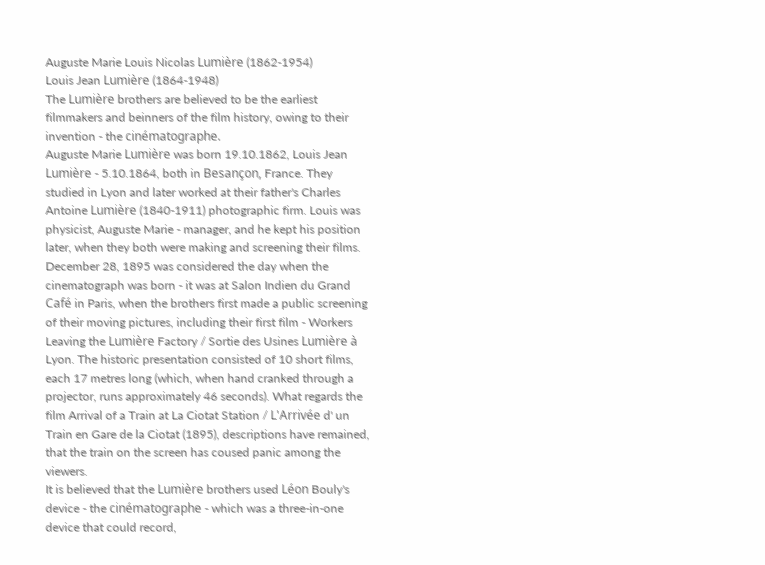Auguste Marie Louis Nicolas Lumière (1862-1954)
Louis Jean Lumière (1864-1948)
The Lumière brothers are believed to be the earliest filmmakers and beinners of the film history, owing to their invention - the cinématographe.
Auguste Marie Lumière was born 19.10.1862, Louis Jean Lumière - 5.10.1864, both in Besançon, France. They studied in Lyon and later worked at their father's Charles Antoine Lumière (1840-1911) photographic firm. Louis was physicist, Auguste Marie - manager, and he kept his position later, when they both were making and screening their films.
December 28, 1895 was considered the day when the cinematograph was born - it was at Salon Indien du Grand Café in Paris, when the brothers first made a public screening of their moving pictures, including their first film - Workers Leaving the Lumière Factory / Sortie des Usines Lumière à Lyon. The historic presentation consisted of 10 short films, each 17 metres long (which, when hand cranked through a projector, runs approximately 46 seconds). What regards the film Arrival of a Train at La Ciotat Station / L'Arrivée d' un Train en Gare de la Ciotat (1895), descriptions have remained, that the train on the screen has coused panic among the viewers.
It is believed that the Lumière brothers used Léon Bouly's device - the cinématographe - which was a three-in-one device that could record,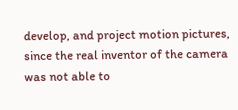develop, and project motion pictures, since the real inventor of the camera was not able to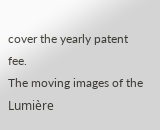cover the yearly patent fee.
The moving images of the Lumière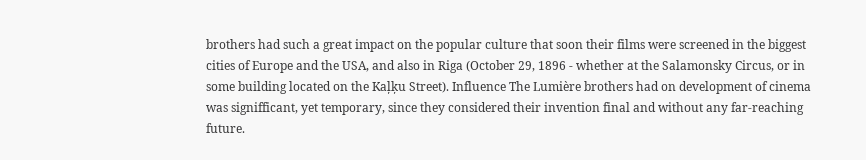brothers had such a great impact on the popular culture that soon their films were screened in the biggest cities of Europe and the USA, and also in Riga (October 29, 1896 - whether at the Salamonsky Circus, or in some building located on the Kaļķu Street). Influence The Lumière brothers had on development of cinema was signifficant, yet temporary, since they considered their invention final and without any far-reaching future.